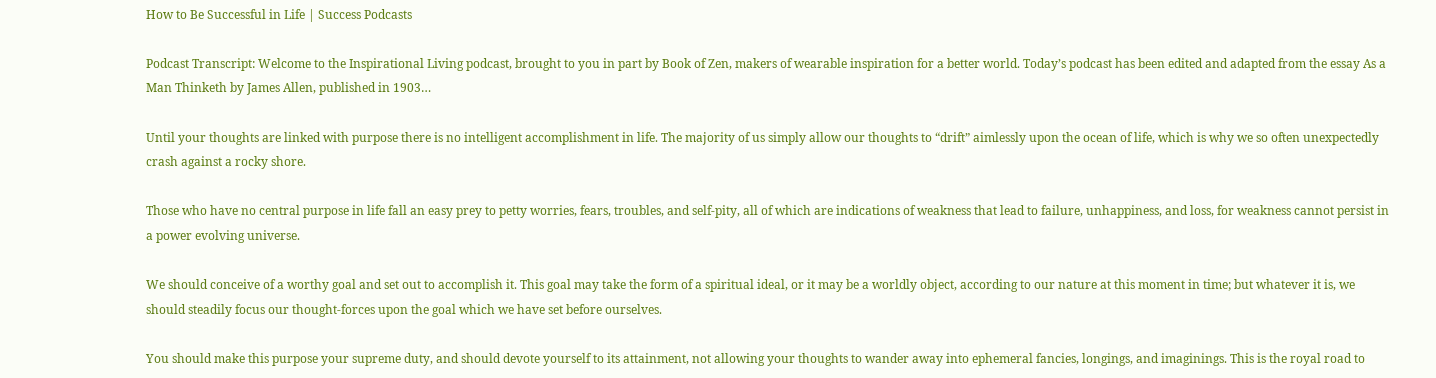How to Be Successful in Life | Success Podcasts

Podcast Transcript: Welcome to the Inspirational Living podcast, brought to you in part by Book of Zen, makers of wearable inspiration for a better world. Today’s podcast has been edited and adapted from the essay As a Man Thinketh by James Allen, published in 1903…

Until your thoughts are linked with purpose there is no intelligent accomplishment in life. The majority of us simply allow our thoughts to “drift” aimlessly upon the ocean of life, which is why we so often unexpectedly crash against a rocky shore.

Those who have no central purpose in life fall an easy prey to petty worries, fears, troubles, and self-pity, all of which are indications of weakness that lead to failure, unhappiness, and loss, for weakness cannot persist in a power evolving universe.

We should conceive of a worthy goal and set out to accomplish it. This goal may take the form of a spiritual ideal, or it may be a worldly object, according to our nature at this moment in time; but whatever it is, we should steadily focus our thought-forces upon the goal which we have set before ourselves.

You should make this purpose your supreme duty, and should devote yourself to its attainment, not allowing your thoughts to wander away into ephemeral fancies, longings, and imaginings. This is the royal road to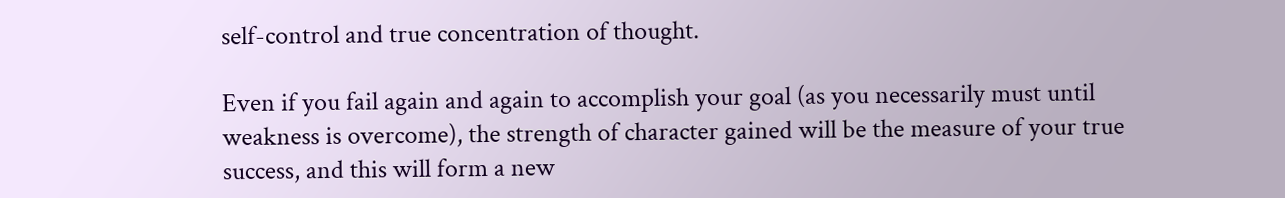self-control and true concentration of thought.

Even if you fail again and again to accomplish your goal (as you necessarily must until weakness is overcome), the strength of character gained will be the measure of your true success, and this will form a new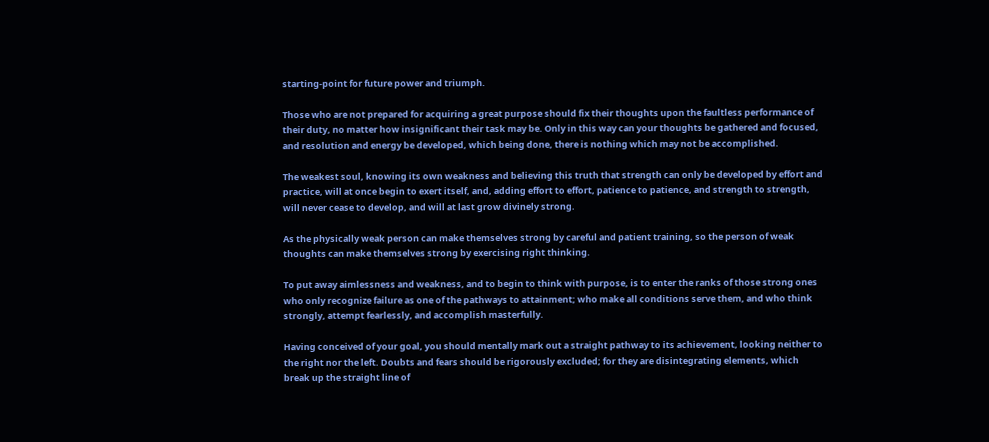starting-point for future power and triumph.

Those who are not prepared for acquiring a great purpose should fix their thoughts upon the faultless performance of their duty, no matter how insignificant their task may be. Only in this way can your thoughts be gathered and focused, and resolution and energy be developed, which being done, there is nothing which may not be accomplished.

The weakest soul, knowing its own weakness and believing this truth that strength can only be developed by effort and practice, will at once begin to exert itself, and, adding effort to effort, patience to patience, and strength to strength, will never cease to develop, and will at last grow divinely strong.

As the physically weak person can make themselves strong by careful and patient training, so the person of weak thoughts can make themselves strong by exercising right thinking.

To put away aimlessness and weakness, and to begin to think with purpose, is to enter the ranks of those strong ones who only recognize failure as one of the pathways to attainment; who make all conditions serve them, and who think strongly, attempt fearlessly, and accomplish masterfully.

Having conceived of your goal, you should mentally mark out a straight pathway to its achievement, looking neither to the right nor the left. Doubts and fears should be rigorously excluded; for they are disintegrating elements, which break up the straight line of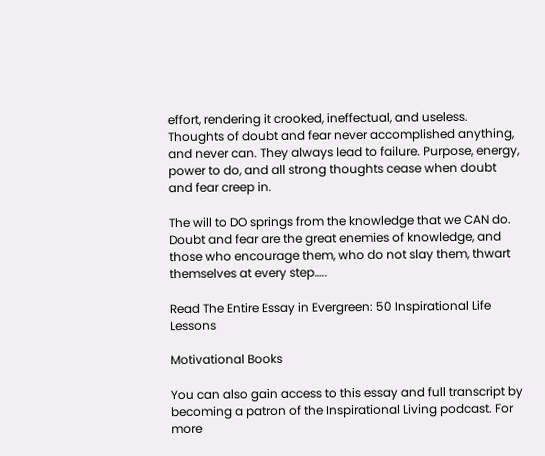effort, rendering it crooked, ineffectual, and useless. Thoughts of doubt and fear never accomplished anything, and never can. They always lead to failure. Purpose, energy, power to do, and all strong thoughts cease when doubt and fear creep in.

The will to DO springs from the knowledge that we CAN do. Doubt and fear are the great enemies of knowledge, and those who encourage them, who do not slay them, thwart themselves at every step…..

Read The Entire Essay in Evergreen: 50 Inspirational Life Lessons

Motivational Books

You can also gain access to this essay and full transcript by becoming a patron of the Inspirational Living podcast. For more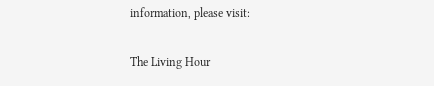information, please visit:

The Living Hour